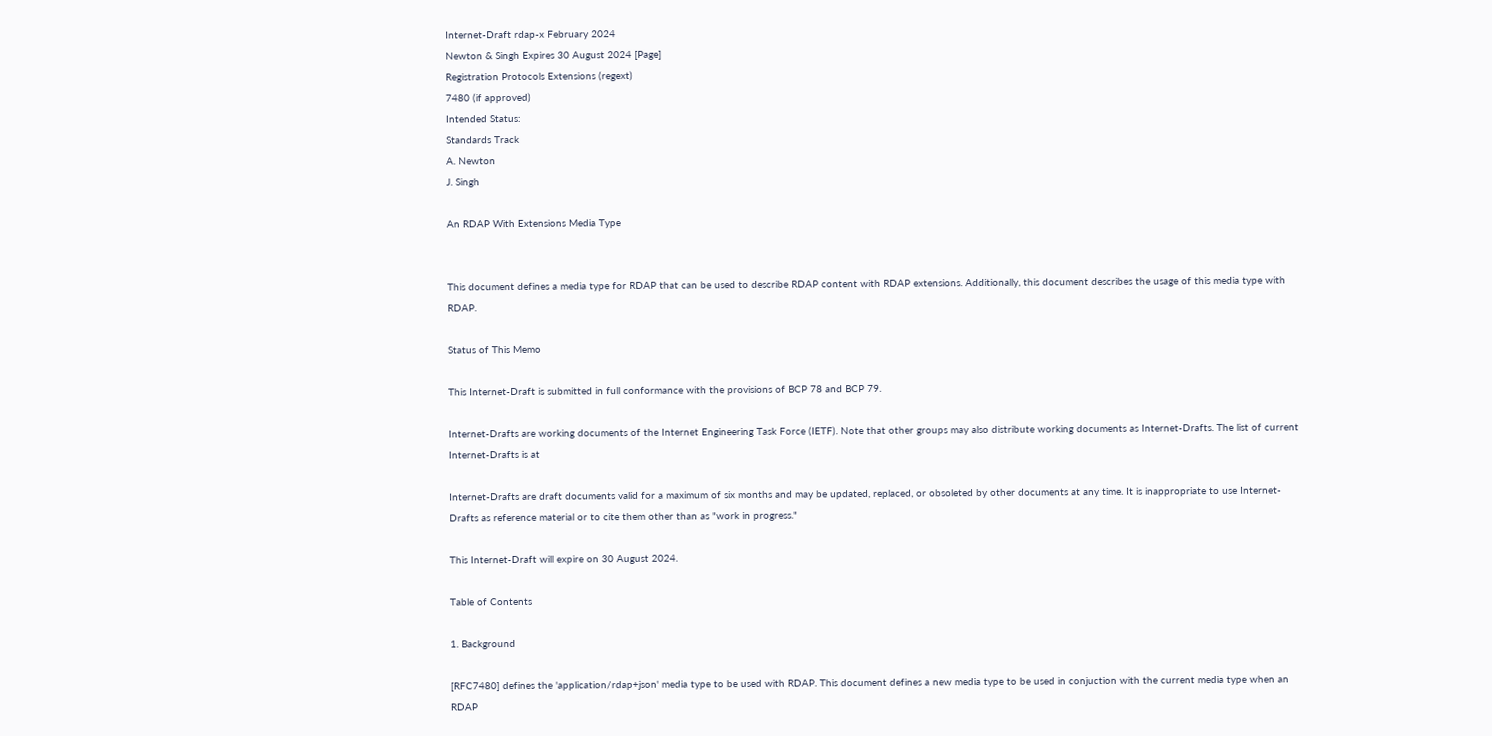Internet-Draft rdap-x February 2024
Newton & Singh Expires 30 August 2024 [Page]
Registration Protocols Extensions (regext)
7480 (if approved)
Intended Status:
Standards Track
A. Newton
J. Singh

An RDAP With Extensions Media Type


This document defines a media type for RDAP that can be used to describe RDAP content with RDAP extensions. Additionally, this document describes the usage of this media type with RDAP.

Status of This Memo

This Internet-Draft is submitted in full conformance with the provisions of BCP 78 and BCP 79.

Internet-Drafts are working documents of the Internet Engineering Task Force (IETF). Note that other groups may also distribute working documents as Internet-Drafts. The list of current Internet-Drafts is at

Internet-Drafts are draft documents valid for a maximum of six months and may be updated, replaced, or obsoleted by other documents at any time. It is inappropriate to use Internet-Drafts as reference material or to cite them other than as "work in progress."

This Internet-Draft will expire on 30 August 2024.

Table of Contents

1. Background

[RFC7480] defines the 'application/rdap+json' media type to be used with RDAP. This document defines a new media type to be used in conjuction with the current media type when an RDAP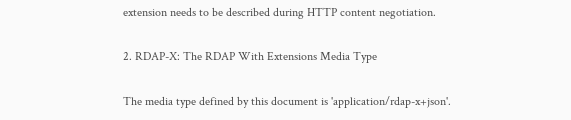extension needs to be described during HTTP content negotiation.

2. RDAP-X: The RDAP With Extensions Media Type

The media type defined by this document is 'application/rdap-x+json'.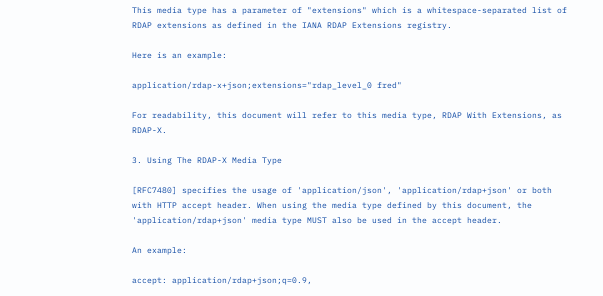This media type has a parameter of "extensions" which is a whitespace-separated list of RDAP extensions as defined in the IANA RDAP Extensions registry.

Here is an example:

application/rdap-x+json;extensions="rdap_level_0 fred"

For readability, this document will refer to this media type, RDAP With Extensions, as RDAP-X.

3. Using The RDAP-X Media Type

[RFC7480] specifies the usage of 'application/json', 'application/rdap+json' or both with HTTP accept header. When using the media type defined by this document, the 'application/rdap+json' media type MUST also be used in the accept header.

An example:

accept: application/rdap+json;q=0.9,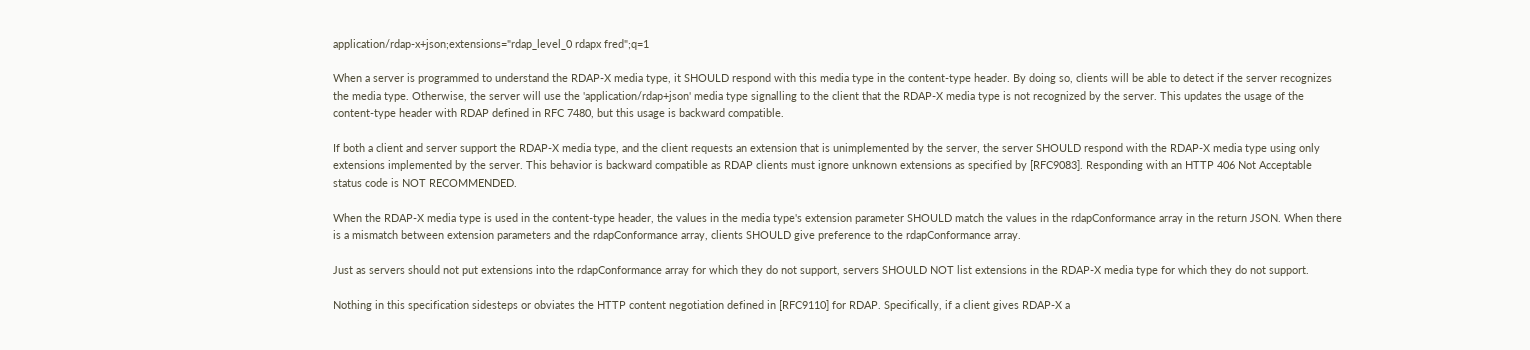application/rdap-x+json;extensions="rdap_level_0 rdapx fred";q=1

When a server is programmed to understand the RDAP-X media type, it SHOULD respond with this media type in the content-type header. By doing so, clients will be able to detect if the server recognizes the media type. Otherwise, the server will use the 'application/rdap+json' media type signalling to the client that the RDAP-X media type is not recognized by the server. This updates the usage of the content-type header with RDAP defined in RFC 7480, but this usage is backward compatible.

If both a client and server support the RDAP-X media type, and the client requests an extension that is unimplemented by the server, the server SHOULD respond with the RDAP-X media type using only extensions implemented by the server. This behavior is backward compatible as RDAP clients must ignore unknown extensions as specified by [RFC9083]. Responding with an HTTP 406 Not Acceptable status code is NOT RECOMMENDED.

When the RDAP-X media type is used in the content-type header, the values in the media type's extension parameter SHOULD match the values in the rdapConformance array in the return JSON. When there is a mismatch between extension parameters and the rdapConformance array, clients SHOULD give preference to the rdapConformance array.

Just as servers should not put extensions into the rdapConformance array for which they do not support, servers SHOULD NOT list extensions in the RDAP-X media type for which they do not support.

Nothing in this specification sidesteps or obviates the HTTP content negotiation defined in [RFC9110] for RDAP. Specifically, if a client gives RDAP-X a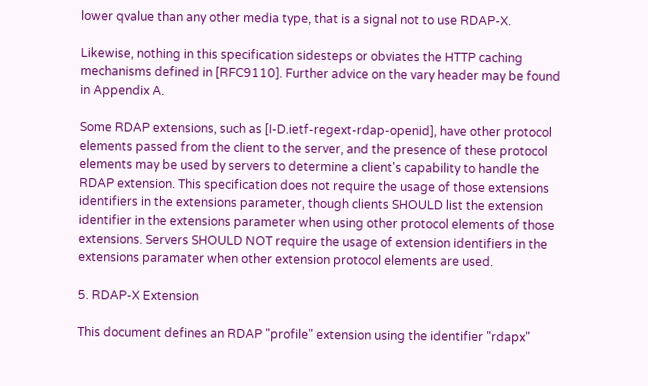lower qvalue than any other media type, that is a signal not to use RDAP-X.

Likewise, nothing in this specification sidesteps or obviates the HTTP caching mechanisms defined in [RFC9110]. Further advice on the vary header may be found in Appendix A.

Some RDAP extensions, such as [I-D.ietf-regext-rdap-openid], have other protocol elements passed from the client to the server, and the presence of these protocol elements may be used by servers to determine a client's capability to handle the RDAP extension. This specification does not require the usage of those extensions identifiers in the extensions parameter, though clients SHOULD list the extension identifier in the extensions parameter when using other protocol elements of those extensions. Servers SHOULD NOT require the usage of extension identifiers in the extensions paramater when other extension protocol elements are used.

5. RDAP-X Extension

This document defines an RDAP "profile" extension using the identifier "rdapx"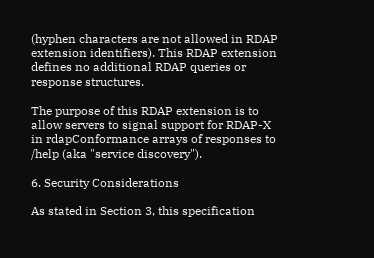(hyphen characters are not allowed in RDAP extension identifiers). This RDAP extension defines no additional RDAP queries or response structures.

The purpose of this RDAP extension is to allow servers to signal support for RDAP-X in rdapConformance arrays of responses to /help (aka "service discovery").

6. Security Considerations

As stated in Section 3, this specification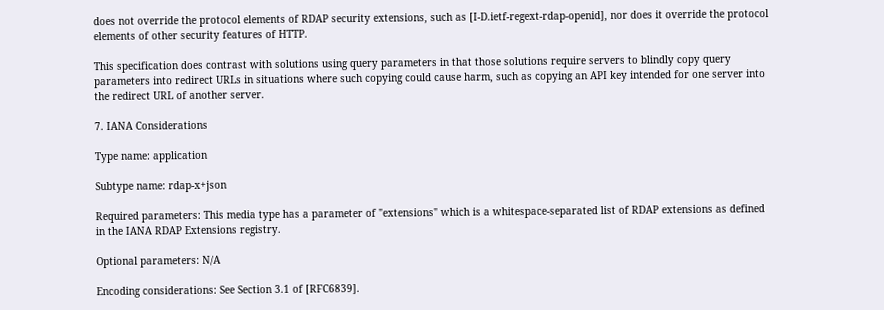does not override the protocol elements of RDAP security extensions, such as [I-D.ietf-regext-rdap-openid], nor does it override the protocol elements of other security features of HTTP.

This specification does contrast with solutions using query parameters in that those solutions require servers to blindly copy query parameters into redirect URLs in situations where such copying could cause harm, such as copying an API key intended for one server into the redirect URL of another server.

7. IANA Considerations

Type name: application

Subtype name: rdap-x+json

Required parameters: This media type has a parameter of "extensions" which is a whitespace-separated list of RDAP extensions as defined in the IANA RDAP Extensions registry.

Optional parameters: N/A

Encoding considerations: See Section 3.1 of [RFC6839].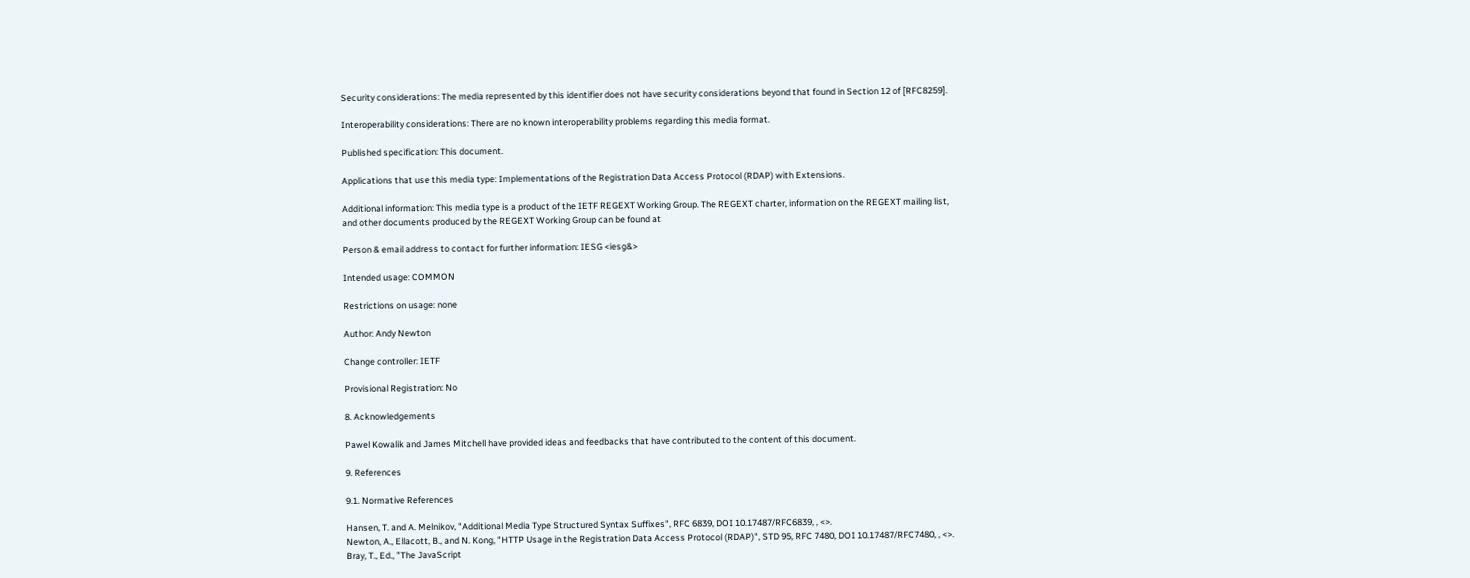Security considerations: The media represented by this identifier does not have security considerations beyond that found in Section 12 of [RFC8259].

Interoperability considerations: There are no known interoperability problems regarding this media format.

Published specification: This document.

Applications that use this media type: Implementations of the Registration Data Access Protocol (RDAP) with Extensions.

Additional information: This media type is a product of the IETF REGEXT Working Group. The REGEXT charter, information on the REGEXT mailing list, and other documents produced by the REGEXT Working Group can be found at

Person & email address to contact for further information: IESG <iesg&>

Intended usage: COMMON

Restrictions on usage: none

Author: Andy Newton

Change controller: IETF

Provisional Registration: No

8. Acknowledgements

Pawel Kowalik and James Mitchell have provided ideas and feedbacks that have contributed to the content of this document.

9. References

9.1. Normative References

Hansen, T. and A. Melnikov, "Additional Media Type Structured Syntax Suffixes", RFC 6839, DOI 10.17487/RFC6839, , <>.
Newton, A., Ellacott, B., and N. Kong, "HTTP Usage in the Registration Data Access Protocol (RDAP)", STD 95, RFC 7480, DOI 10.17487/RFC7480, , <>.
Bray, T., Ed., "The JavaScript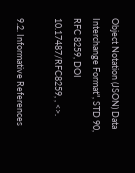Object Notation (JSON) Data Interchange Format", STD 90, RFC 8259, DOI 10.17487/RFC8259, , <>.

9.2. Informative References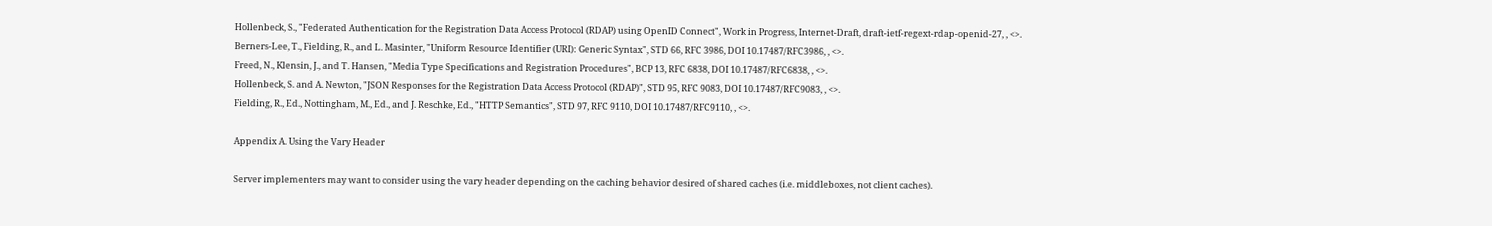Hollenbeck, S., "Federated Authentication for the Registration Data Access Protocol (RDAP) using OpenID Connect", Work in Progress, Internet-Draft, draft-ietf-regext-rdap-openid-27, , <>.
Berners-Lee, T., Fielding, R., and L. Masinter, "Uniform Resource Identifier (URI): Generic Syntax", STD 66, RFC 3986, DOI 10.17487/RFC3986, , <>.
Freed, N., Klensin, J., and T. Hansen, "Media Type Specifications and Registration Procedures", BCP 13, RFC 6838, DOI 10.17487/RFC6838, , <>.
Hollenbeck, S. and A. Newton, "JSON Responses for the Registration Data Access Protocol (RDAP)", STD 95, RFC 9083, DOI 10.17487/RFC9083, , <>.
Fielding, R., Ed., Nottingham, M., Ed., and J. Reschke, Ed., "HTTP Semantics", STD 97, RFC 9110, DOI 10.17487/RFC9110, , <>.

Appendix A. Using the Vary Header

Server implementers may want to consider using the vary header depending on the caching behavior desired of shared caches (i.e. middleboxes, not client caches).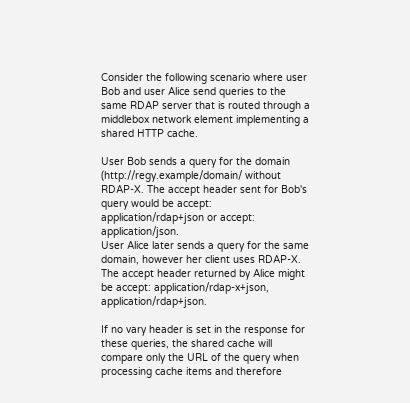Consider the following scenario where user Bob and user Alice send queries to the same RDAP server that is routed through a middlebox network element implementing a shared HTTP cache.

User Bob sends a query for the domain (http://regy.example/domain/ without RDAP-X. The accept header sent for Bob's query would be accept: application/rdap+json or accept: application/json.
User Alice later sends a query for the same domain, however her client uses RDAP-X. The accept header returned by Alice might be accept: application/rdap-x+json, application/rdap+json.

If no vary header is set in the response for these queries, the shared cache will compare only the URL of the query when processing cache items and therefore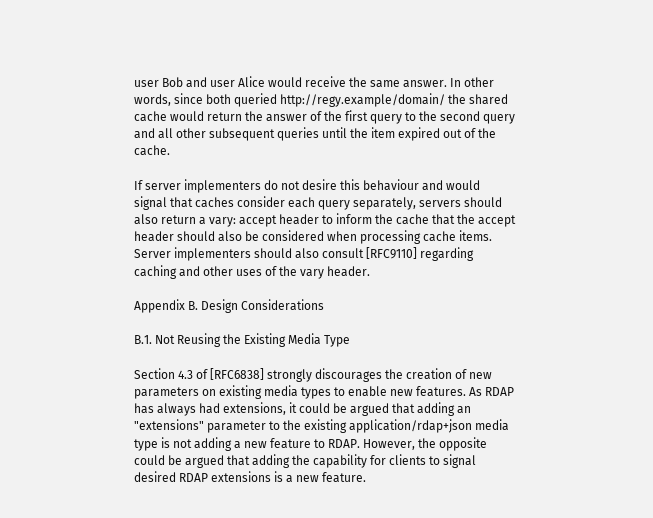user Bob and user Alice would receive the same answer. In other words, since both queried http://regy.example/domain/ the shared cache would return the answer of the first query to the second query and all other subsequent queries until the item expired out of the cache.

If server implementers do not desire this behaviour and would signal that caches consider each query separately, servers should also return a vary: accept header to inform the cache that the accept header should also be considered when processing cache items. Server implementers should also consult [RFC9110] regarding caching and other uses of the vary header.

Appendix B. Design Considerations

B.1. Not Reusing the Existing Media Type

Section 4.3 of [RFC6838] strongly discourages the creation of new parameters on existing media types to enable new features. As RDAP has always had extensions, it could be argued that adding an "extensions" parameter to the existing application/rdap+json media type is not adding a new feature to RDAP. However, the opposite could be argued that adding the capability for clients to signal desired RDAP extensions is a new feature.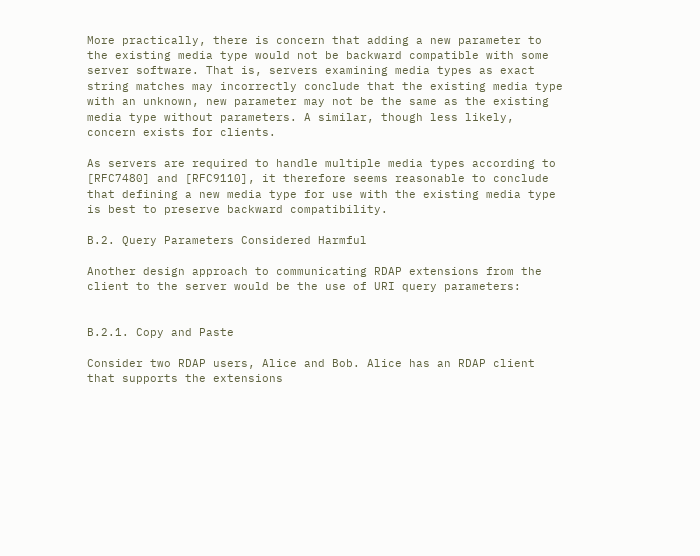More practically, there is concern that adding a new parameter to the existing media type would not be backward compatible with some server software. That is, servers examining media types as exact string matches may incorrectly conclude that the existing media type with an unknown, new parameter may not be the same as the existing media type without parameters. A similar, though less likely, concern exists for clients.

As servers are required to handle multiple media types according to [RFC7480] and [RFC9110], it therefore seems reasonable to conclude that defining a new media type for use with the existing media type is best to preserve backward compatibility.

B.2. Query Parameters Considered Harmful

Another design approach to communicating RDAP extensions from the client to the server would be the use of URI query parameters:


B.2.1. Copy and Paste

Consider two RDAP users, Alice and Bob. Alice has an RDAP client that supports the extensions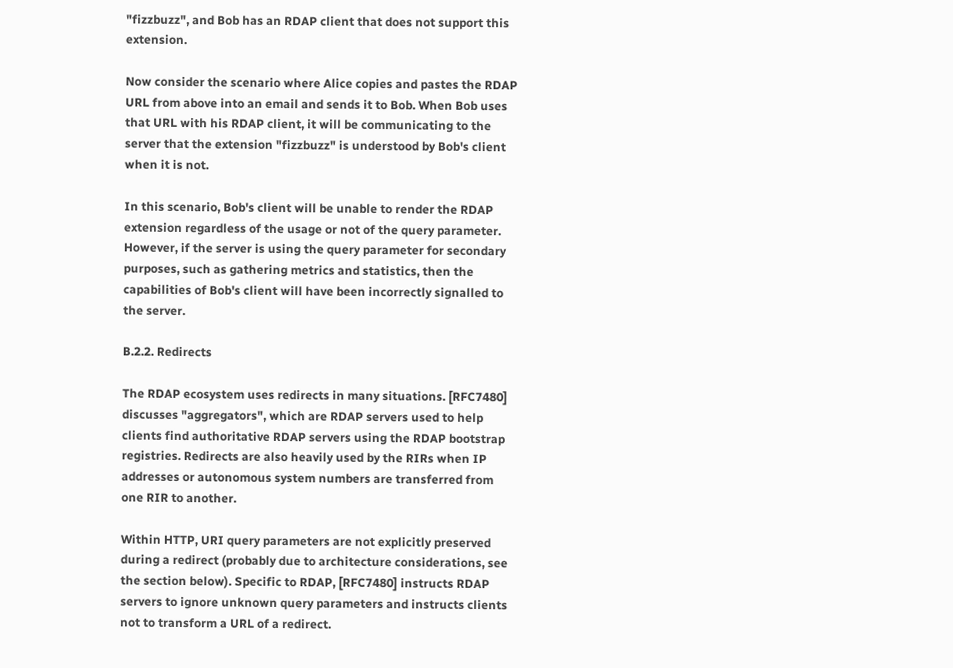"fizzbuzz", and Bob has an RDAP client that does not support this extension.

Now consider the scenario where Alice copies and pastes the RDAP URL from above into an email and sends it to Bob. When Bob uses that URL with his RDAP client, it will be communicating to the server that the extension "fizzbuzz" is understood by Bob's client when it is not.

In this scenario, Bob's client will be unable to render the RDAP extension regardless of the usage or not of the query parameter. However, if the server is using the query parameter for secondary purposes, such as gathering metrics and statistics, then the capabilities of Bob's client will have been incorrectly signalled to the server.

B.2.2. Redirects

The RDAP ecosystem uses redirects in many situations. [RFC7480] discusses "aggregators", which are RDAP servers used to help clients find authoritative RDAP servers using the RDAP bootstrap registries. Redirects are also heavily used by the RIRs when IP addresses or autonomous system numbers are transferred from one RIR to another.

Within HTTP, URI query parameters are not explicitly preserved during a redirect (probably due to architecture considerations, see the section below). Specific to RDAP, [RFC7480] instructs RDAP servers to ignore unknown query parameters and instructs clients not to transform a URL of a redirect.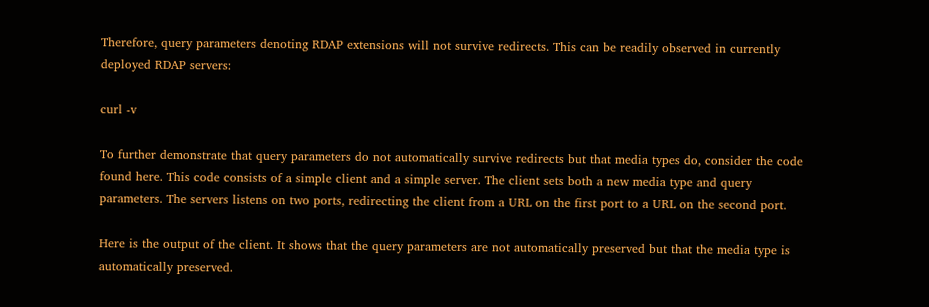Therefore, query parameters denoting RDAP extensions will not survive redirects. This can be readily observed in currently deployed RDAP servers:

curl -v

To further demonstrate that query parameters do not automatically survive redirects but that media types do, consider the code found here. This code consists of a simple client and a simple server. The client sets both a new media type and query parameters. The servers listens on two ports, redirecting the client from a URL on the first port to a URL on the second port.

Here is the output of the client. It shows that the query parameters are not automatically preserved but that the media type is automatically preserved.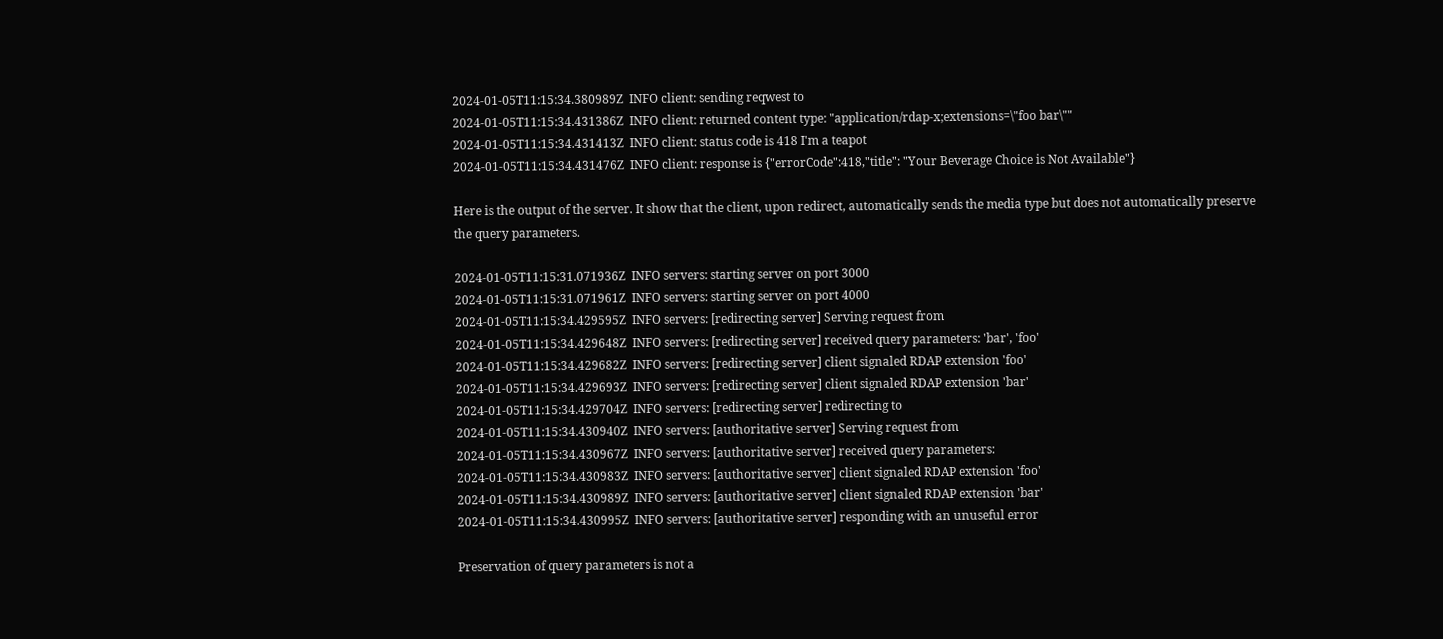2024-01-05T11:15:34.380989Z  INFO client: sending reqwest to
2024-01-05T11:15:34.431386Z  INFO client: returned content type: "application/rdap-x;extensions=\"foo bar\""
2024-01-05T11:15:34.431413Z  INFO client: status code is 418 I'm a teapot
2024-01-05T11:15:34.431476Z  INFO client: response is {"errorCode":418,"title": "Your Beverage Choice is Not Available"}

Here is the output of the server. It show that the client, upon redirect, automatically sends the media type but does not automatically preserve the query parameters.

2024-01-05T11:15:31.071936Z  INFO servers: starting server on port 3000
2024-01-05T11:15:31.071961Z  INFO servers: starting server on port 4000
2024-01-05T11:15:34.429595Z  INFO servers: [redirecting server] Serving request from
2024-01-05T11:15:34.429648Z  INFO servers: [redirecting server] received query parameters: 'bar', 'foo'
2024-01-05T11:15:34.429682Z  INFO servers: [redirecting server] client signaled RDAP extension 'foo'
2024-01-05T11:15:34.429693Z  INFO servers: [redirecting server] client signaled RDAP extension 'bar'
2024-01-05T11:15:34.429704Z  INFO servers: [redirecting server] redirecting to
2024-01-05T11:15:34.430940Z  INFO servers: [authoritative server] Serving request from
2024-01-05T11:15:34.430967Z  INFO servers: [authoritative server] received query parameters:
2024-01-05T11:15:34.430983Z  INFO servers: [authoritative server] client signaled RDAP extension 'foo'
2024-01-05T11:15:34.430989Z  INFO servers: [authoritative server] client signaled RDAP extension 'bar'
2024-01-05T11:15:34.430995Z  INFO servers: [authoritative server] responding with an unuseful error

Preservation of query parameters is not a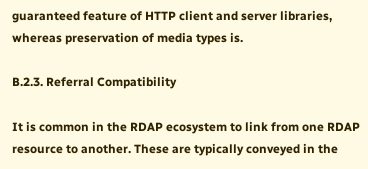guaranteed feature of HTTP client and server libraries, whereas preservation of media types is.

B.2.3. Referral Compatibility

It is common in the RDAP ecosystem to link from one RDAP resource to another. These are typically conveyed in the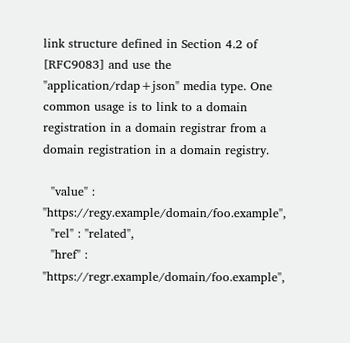link structure defined in Section 4.2 of [RFC9083] and use the "application/rdap+json" media type. One common usage is to link to a domain registration in a domain registrar from a domain registration in a domain registry.

  "value" : "https://regy.example/domain/foo.example",
  "rel" : "related",
  "href" : "https://regr.example/domain/foo.example",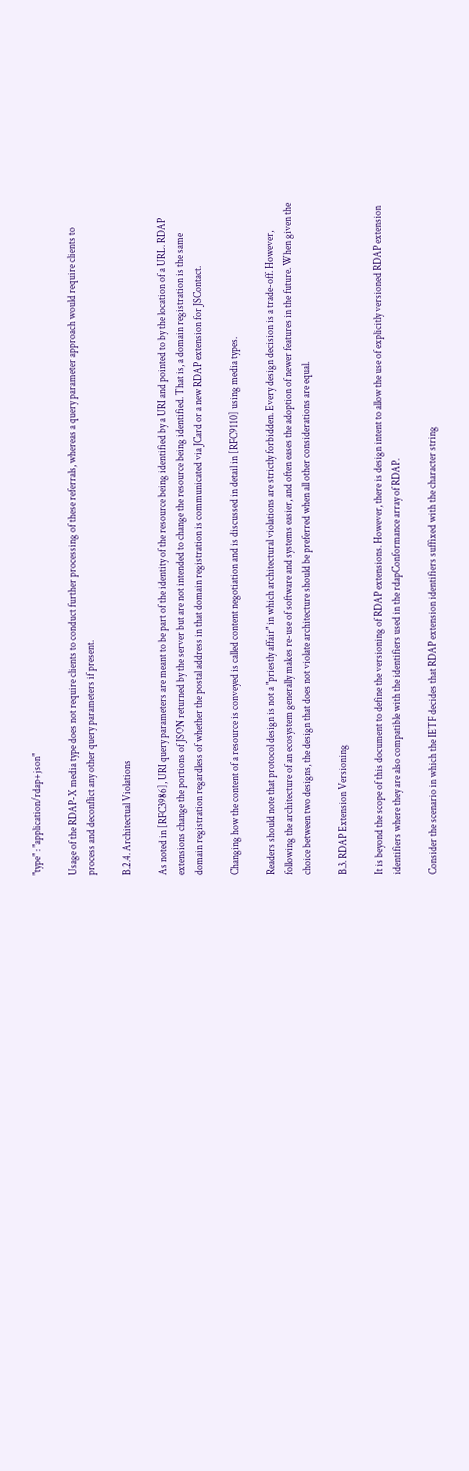"type" : "application/rdap+json"

Usage of the RDAP-X media type does not require clients to conduct further processing of these referrals, whereas a query parameter approach would require clients to process and deconflict any other query parameters if present.

B.2.4. Architectual Violations

As noted in [RFC3986], URI query parameters are meant to be part of the identity of the resource being identified by a URI and pointed to by the location of a URL. RDAP extensions change the portions of JSON returned by the server but are not intended to change the resource being identified. That is, a domain registration is the same domain registration regardless of whether the postal address in that domain registration is communicated via JCard or a new RDAP extension for JSContact.

Changing how the content of a resource is conveyed is called content negotiation and is discussed in detail in [RFC9110] using media types.

Readers should note that protocol design is not a "priestly affair" in which architectural violations are strictly forbidden. Every design decision is a trade-off. However, following the architecture of an ecosystem generally makes re-use of software and systems easier, and often eases the adoption of newer features in the future. When given the choice between two designs, the design that does not violate architecture should be preferred when all other considerations are equal.

B.3. RDAP Extension Versioning

It is beyond the scope of this document to define the versioning of RDAP extensions. However, there is design intent to allow the use of explicitly versioned RDAP extension identifiers where they are also compatible with the identifiers used in the rdapConformance array of RDAP.

Consider the scenario in which the IETF decides that RDAP extension identifiers suffixed with the character string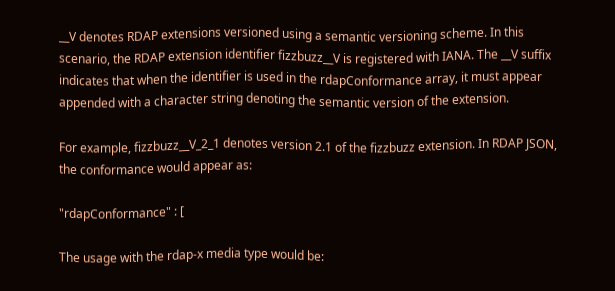__V denotes RDAP extensions versioned using a semantic versioning scheme. In this scenario, the RDAP extension identifier fizzbuzz__V is registered with IANA. The __V suffix indicates that when the identifier is used in the rdapConformance array, it must appear appended with a character string denoting the semantic version of the extension.

For example, fizzbuzz__V_2_1 denotes version 2.1 of the fizzbuzz extension. In RDAP JSON, the conformance would appear as:

"rdapConformance" : [

The usage with the rdap-x media type would be: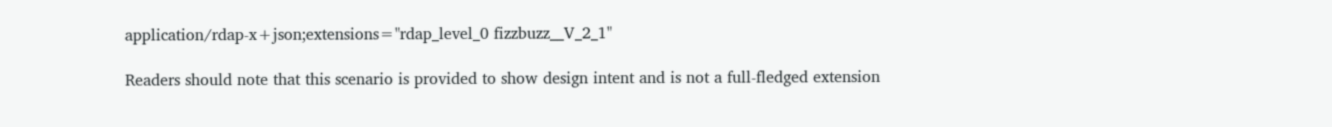application/rdap-x+json;extensions="rdap_level_0 fizzbuzz__V_2_1"

Readers should note that this scenario is provided to show design intent and is not a full-fledged extension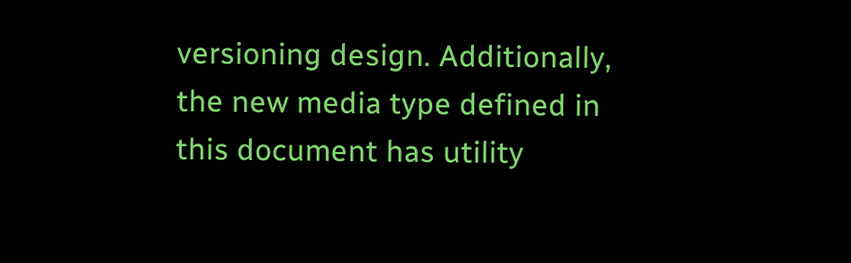versioning design. Additionally, the new media type defined in this document has utility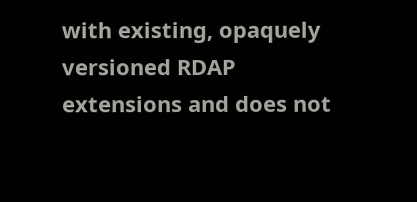with existing, opaquely versioned RDAP extensions and does not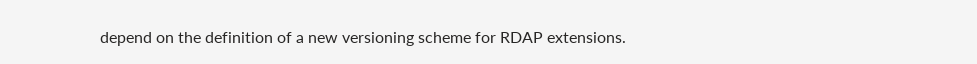depend on the definition of a new versioning scheme for RDAP extensions.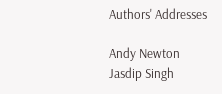Authors' Addresses

Andy Newton
Jasdip Singh